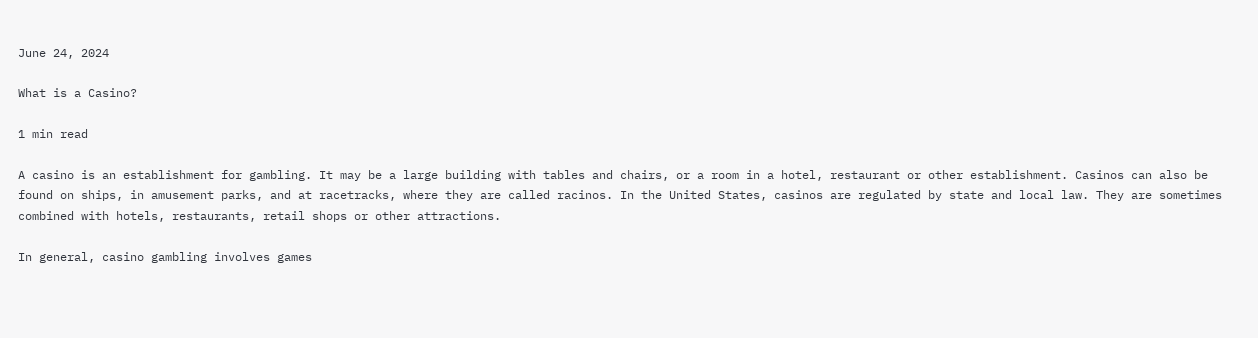June 24, 2024

What is a Casino?

1 min read

A casino is an establishment for gambling. It may be a large building with tables and chairs, or a room in a hotel, restaurant or other establishment. Casinos can also be found on ships, in amusement parks, and at racetracks, where they are called racinos. In the United States, casinos are regulated by state and local law. They are sometimes combined with hotels, restaurants, retail shops or other attractions.

In general, casino gambling involves games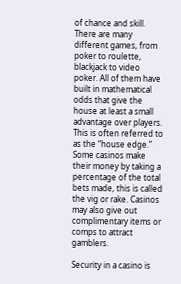of chance and skill. There are many different games, from poker to roulette, blackjack to video poker. All of them have built in mathematical odds that give the house at least a small advantage over players. This is often referred to as the “house edge.” Some casinos make their money by taking a percentage of the total bets made, this is called the vig or rake. Casinos may also give out complimentary items or comps to attract gamblers.

Security in a casino is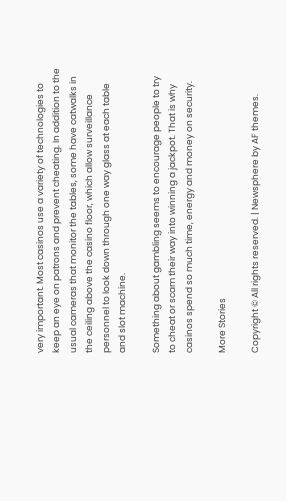very important. Most casinos use a variety of technologies to keep an eye on patrons and prevent cheating. In addition to the usual cameras that monitor the tables, some have catwalks in the ceiling above the casino floor, which allow surveillance personnel to look down through one way glass at each table and slot machine.

Something about gambling seems to encourage people to try to cheat or scam their way into winning a jackpot. That is why casinos spend so much time, energy and money on security.

More Stories

Copyright © All rights reserved. | Newsphere by AF themes.